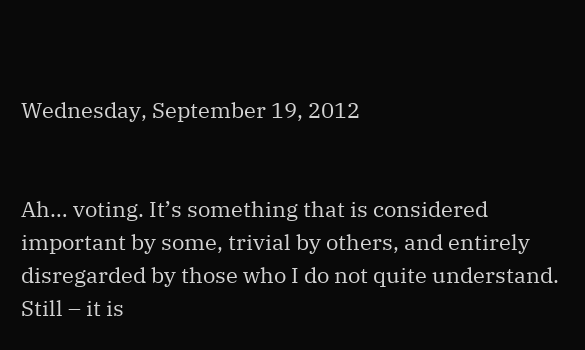Wednesday, September 19, 2012


Ah… voting. It’s something that is considered important by some, trivial by others, and entirely disregarded by those who I do not quite understand. Still – it is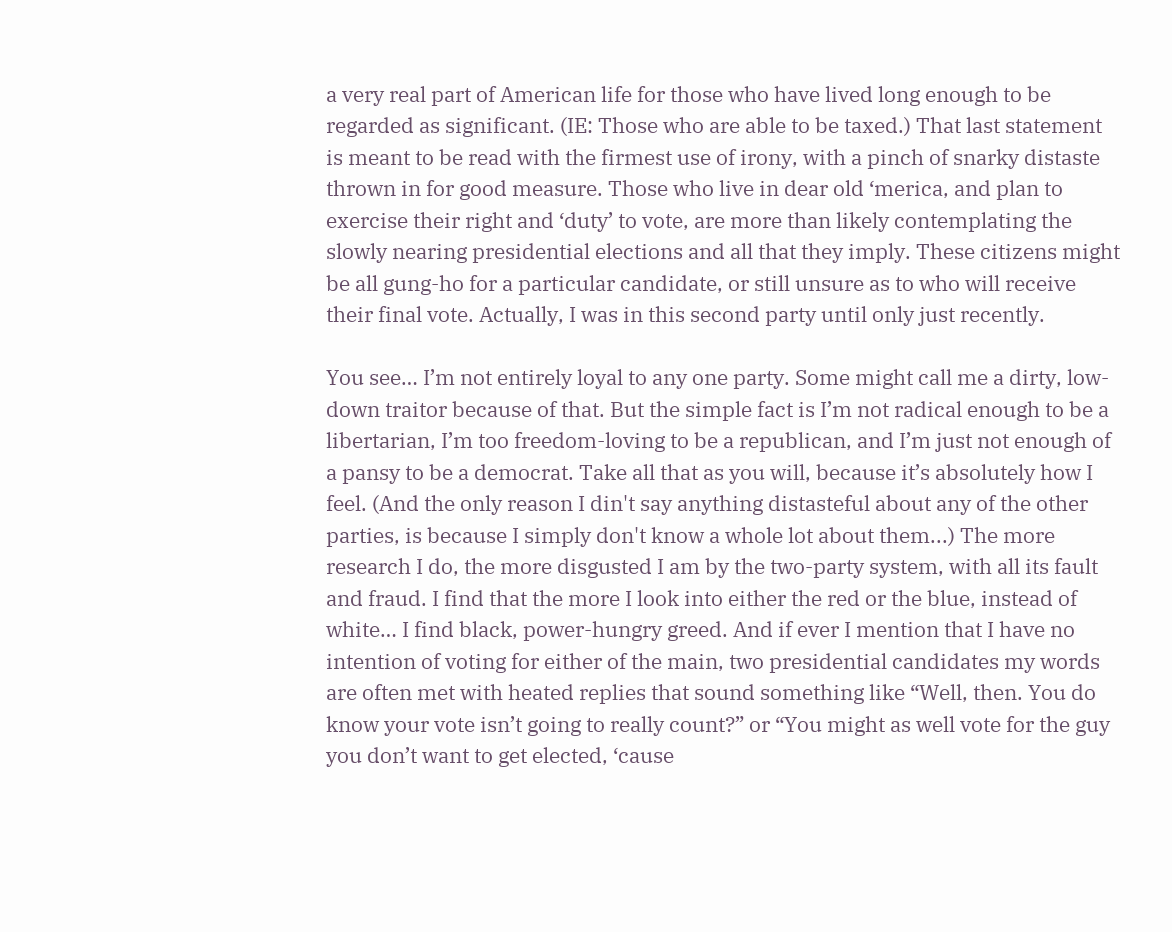a very real part of American life for those who have lived long enough to be regarded as significant. (IE: Those who are able to be taxed.) That last statement is meant to be read with the firmest use of irony, with a pinch of snarky distaste thrown in for good measure. Those who live in dear old ‘merica, and plan to exercise their right and ‘duty’ to vote, are more than likely contemplating the slowly nearing presidential elections and all that they imply. These citizens might be all gung-ho for a particular candidate, or still unsure as to who will receive their final vote. Actually, I was in this second party until only just recently.

You see… I’m not entirely loyal to any one party. Some might call me a dirty, low-down traitor because of that. But the simple fact is I’m not radical enough to be a libertarian, I’m too freedom-loving to be a republican, and I’m just not enough of a pansy to be a democrat. Take all that as you will, because it’s absolutely how I feel. (And the only reason I din't say anything distasteful about any of the other parties, is because I simply don't know a whole lot about them...) The more research I do, the more disgusted I am by the two-party system, with all its fault and fraud. I find that the more I look into either the red or the blue, instead of white… I find black, power-hungry greed. And if ever I mention that I have no intention of voting for either of the main, two presidential candidates my words are often met with heated replies that sound something like “Well, then. You do know your vote isn’t going to really count?” or “You might as well vote for the guy you don’t want to get elected, ‘cause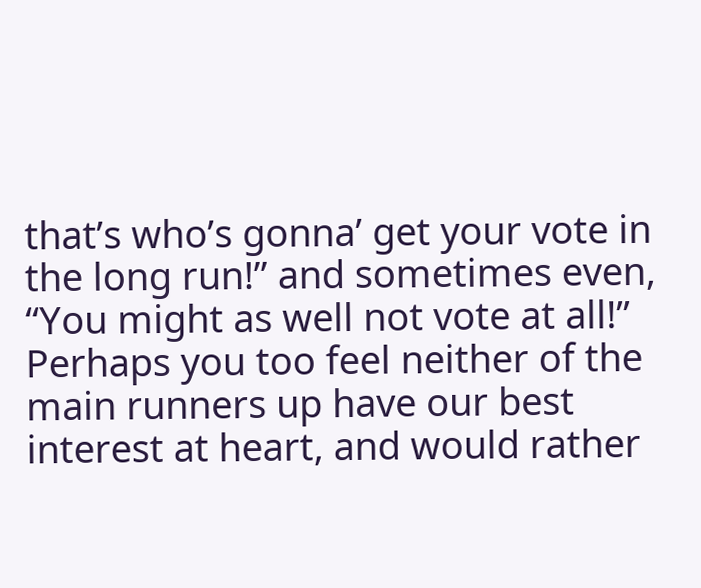that’s who’s gonna’ get your vote in the long run!” and sometimes even, “You might as well not vote at all!” Perhaps you too feel neither of the main runners up have our best interest at heart, and would rather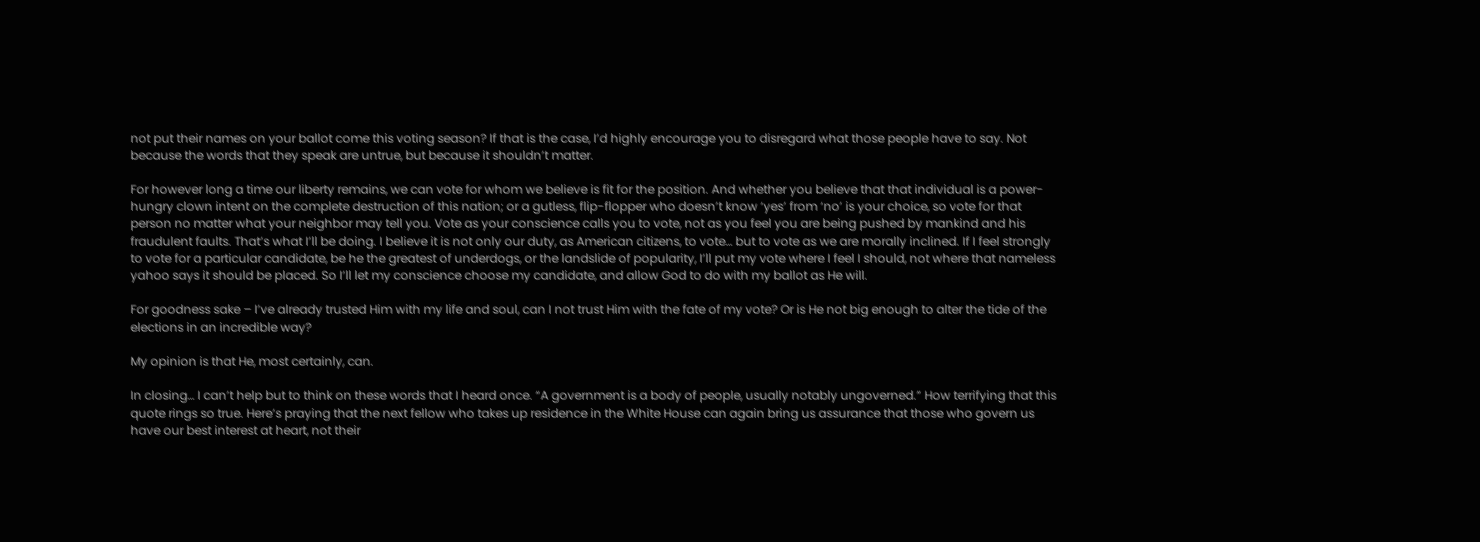not put their names on your ballot come this voting season? If that is the case, I’d highly encourage you to disregard what those people have to say. Not because the words that they speak are untrue, but because it shouldn’t matter.

For however long a time our liberty remains, we can vote for whom we believe is fit for the position. And whether you believe that that individual is a power-hungry clown intent on the complete destruction of this nation; or a gutless, flip-flopper who doesn’t know ‘yes’ from ‘no’ is your choice, so vote for that person no matter what your neighbor may tell you. Vote as your conscience calls you to vote, not as you feel you are being pushed by mankind and his fraudulent faults. That’s what I’ll be doing. I believe it is not only our duty, as American citizens, to vote… but to vote as we are morally inclined. If I feel strongly to vote for a particular candidate, be he the greatest of underdogs, or the landslide of popularity, I’ll put my vote where I feel I should, not where that nameless yahoo says it should be placed. So I’ll let my conscience choose my candidate, and allow God to do with my ballot as He will.

For goodness sake – I’ve already trusted Him with my life and soul, can I not trust Him with the fate of my vote? Or is He not big enough to alter the tide of the elections in an incredible way?

My opinion is that He, most certainly, can.

In closing… I can’t help but to think on these words that I heard once. “A government is a body of people, usually notably ungoverned.” How terrifying that this quote rings so true. Here’s praying that the next fellow who takes up residence in the White House can again bring us assurance that those who govern us have our best interest at heart, not their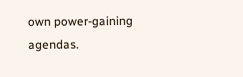own power-gaining agendas.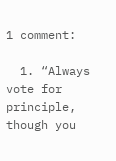1 comment:

  1. “Always vote for principle, though you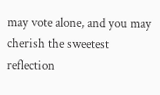may vote alone, and you may cherish the sweetest reflection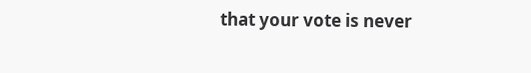that your vote is never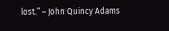lost.” – John Quincy Adams